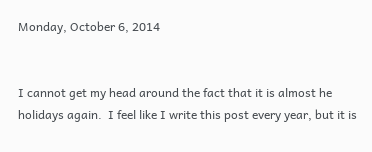Monday, October 6, 2014


I cannot get my head around the fact that it is almost he holidays again.  I feel like I write this post every year, but it is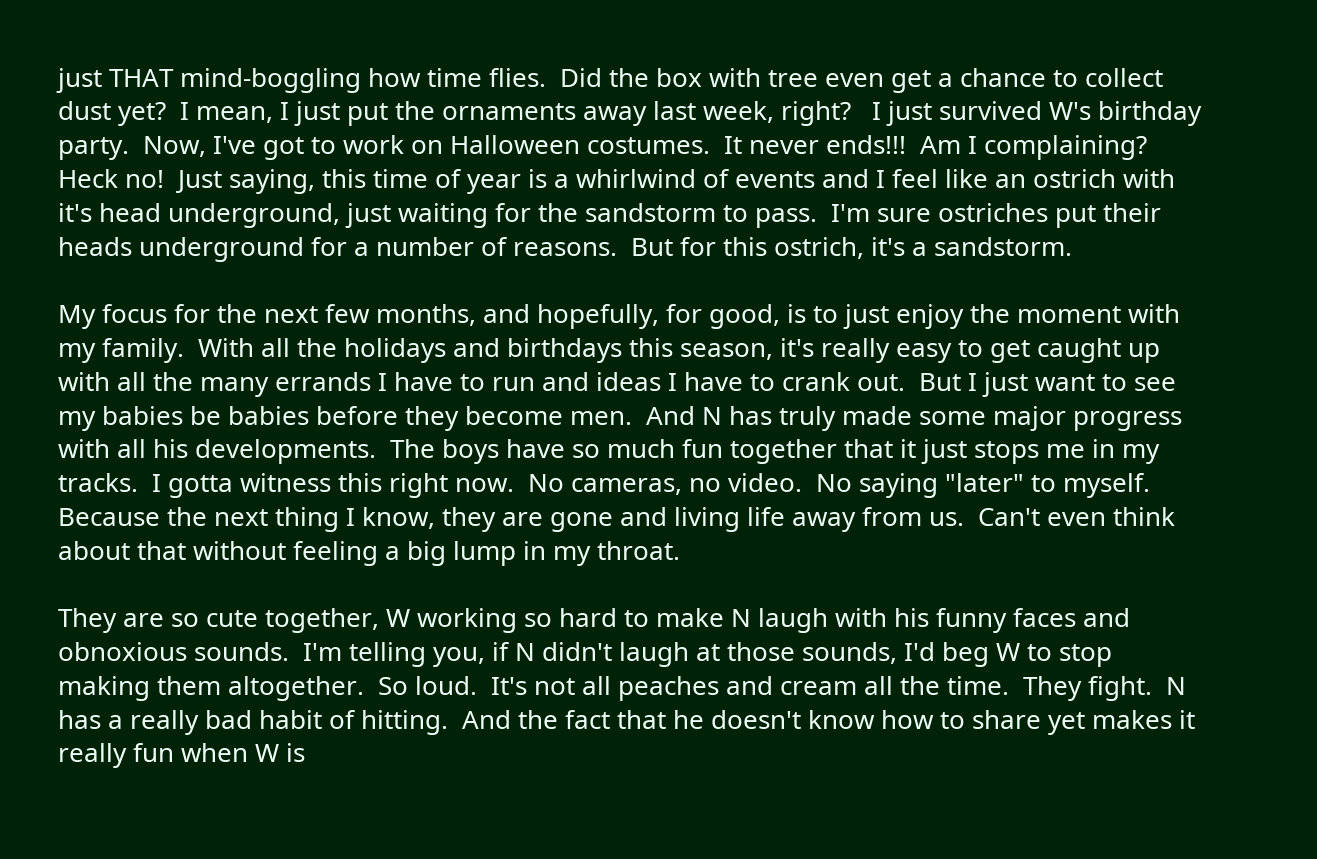just THAT mind-boggling how time flies.  Did the box with tree even get a chance to collect dust yet?  I mean, I just put the ornaments away last week, right?   I just survived W's birthday party.  Now, I've got to work on Halloween costumes.  It never ends!!!  Am I complaining?  Heck no!  Just saying, this time of year is a whirlwind of events and I feel like an ostrich with it's head underground, just waiting for the sandstorm to pass.  I'm sure ostriches put their heads underground for a number of reasons.  But for this ostrich, it's a sandstorm.

My focus for the next few months, and hopefully, for good, is to just enjoy the moment with my family.  With all the holidays and birthdays this season, it's really easy to get caught up with all the many errands I have to run and ideas I have to crank out.  But I just want to see my babies be babies before they become men.  And N has truly made some major progress with all his developments.  The boys have so much fun together that it just stops me in my tracks.  I gotta witness this right now.  No cameras, no video.  No saying "later" to myself.  Because the next thing I know, they are gone and living life away from us.  Can't even think about that without feeling a big lump in my throat.

They are so cute together, W working so hard to make N laugh with his funny faces and obnoxious sounds.  I'm telling you, if N didn't laugh at those sounds, I'd beg W to stop making them altogether.  So loud.  It's not all peaches and cream all the time.  They fight.  N has a really bad habit of hitting.  And the fact that he doesn't know how to share yet makes it really fun when W is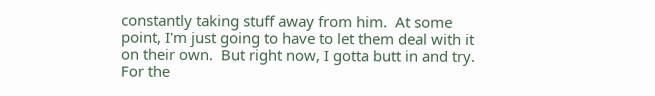constantly taking stuff away from him.  At some point, I'm just going to have to let them deal with it on their own.  But right now, I gotta butt in and try.   For the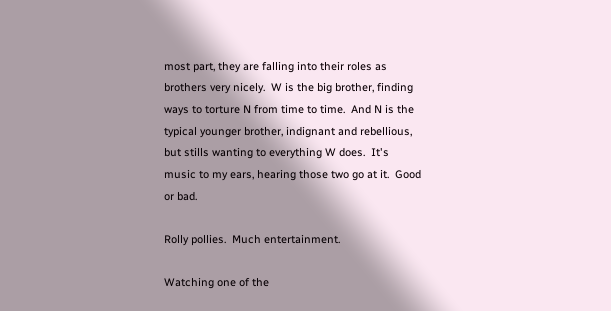most part, they are falling into their roles as brothers very nicely.  W is the big brother, finding ways to torture N from time to time.  And N is the typical younger brother, indignant and rebellious, but stills wanting to everything W does.  It's music to my ears, hearing those two go at it.  Good or bad.

Rolly pollies.  Much entertainment.

Watching one of the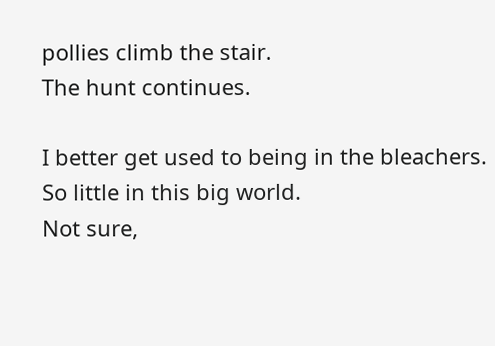pollies climb the stair.
The hunt continues.

I better get used to being in the bleachers.
So little in this big world.
Not sure,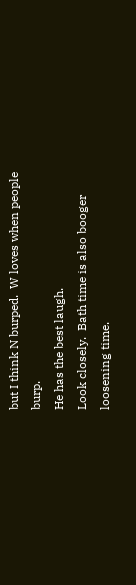but I think N burped.  W loves when people burp.
He has the best laugh.
Look closely.  Bath time is also booger loosening time.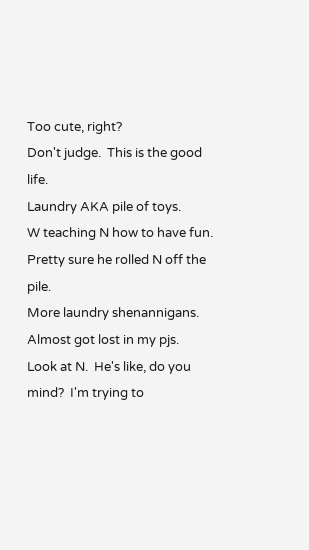Too cute, right?
Don't judge.  This is the good life.
Laundry AKA pile of toys.
W teaching N how to have fun.
Pretty sure he rolled N off the pile.
More laundry shenannigans.
Almost got lost in my pjs.
Look at N.  He's like, do you mind?  I'm trying to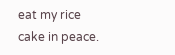eat my rice cake in peace.